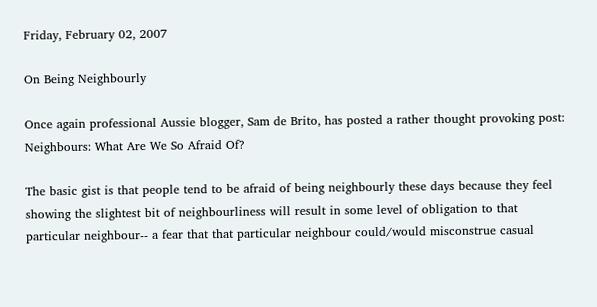Friday, February 02, 2007

On Being Neighbourly

Once again professional Aussie blogger, Sam de Brito, has posted a rather thought provoking post: Neighbours: What Are We So Afraid Of?

The basic gist is that people tend to be afraid of being neighbourly these days because they feel showing the slightest bit of neighbourliness will result in some level of obligation to that particular neighbour-- a fear that that particular neighbour could/would misconstrue casual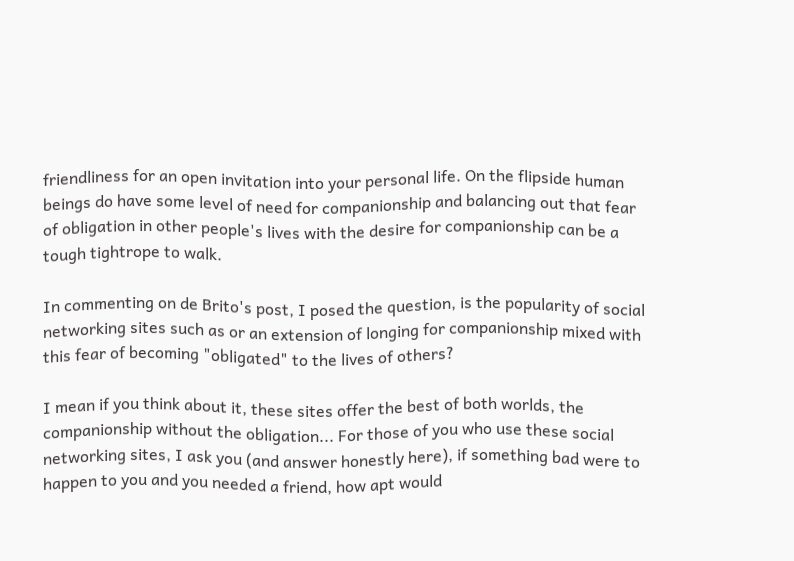friendliness for an open invitation into your personal life. On the flipside human beings do have some level of need for companionship and balancing out that fear of obligation in other people's lives with the desire for companionship can be a tough tightrope to walk.

In commenting on de Brito's post, I posed the question, is the popularity of social networking sites such as or an extension of longing for companionship mixed with this fear of becoming "obligated" to the lives of others?

I mean if you think about it, these sites offer the best of both worlds, the companionship without the obligation... For those of you who use these social networking sites, I ask you (and answer honestly here), if something bad were to happen to you and you needed a friend, how apt would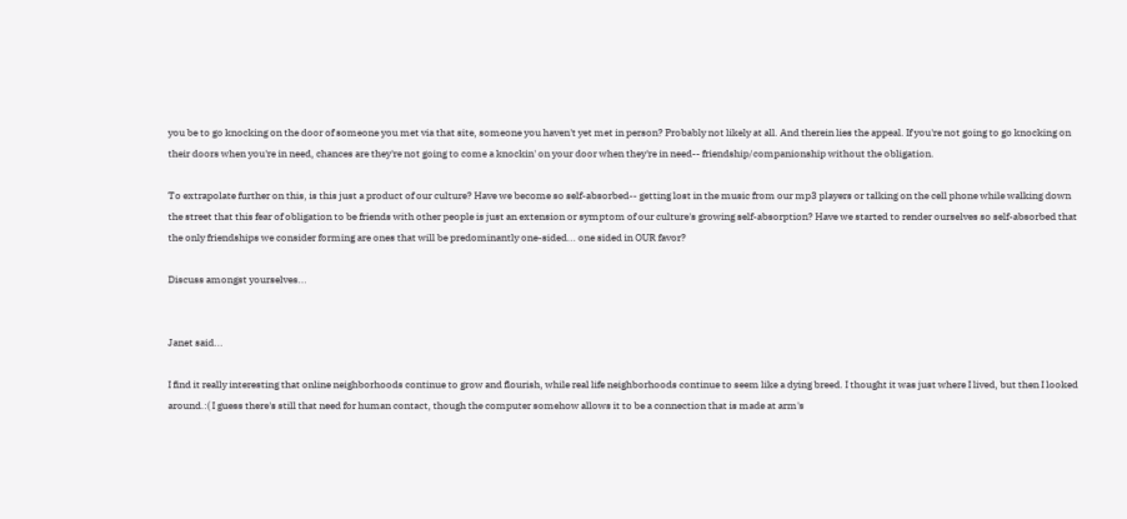you be to go knocking on the door of someone you met via that site, someone you haven't yet met in person? Probably not likely at all. And therein lies the appeal. If you're not going to go knocking on their doors when you're in need, chances are they're not going to come a knockin' on your door when they're in need-- friendship/companionship without the obligation.

To extrapolate further on this, is this just a product of our culture? Have we become so self-absorbed-- getting lost in the music from our mp3 players or talking on the cell phone while walking down the street that this fear of obligation to be friends with other people is just an extension or symptom of our culture's growing self-absorption? Have we started to render ourselves so self-absorbed that the only friendships we consider forming are ones that will be predominantly one-sided... one sided in OUR favor?

Discuss amongst yourselves...


Janet said...

I find it really interesting that online neighborhoods continue to grow and flourish, while real life neighborhoods continue to seem like a dying breed. I thought it was just where I lived, but then I looked around.:( I guess there's still that need for human contact, though the computer somehow allows it to be a connection that is made at arm's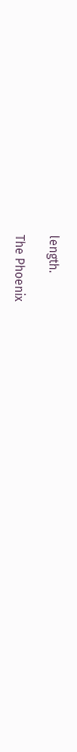length.

The Phoenix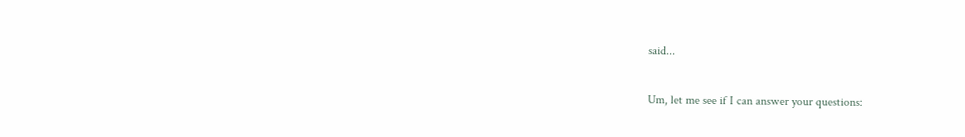said...

Um, let me see if I can answer your questions: